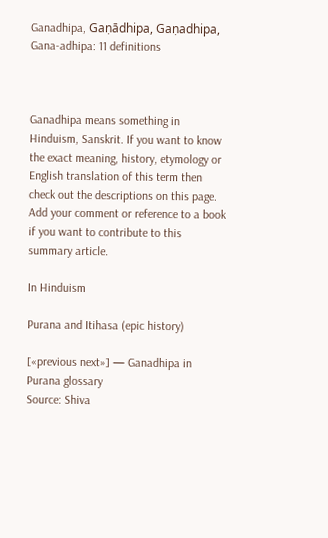Ganadhipa, Gaṇādhipa, Gaṇadhipa, Gana-adhipa: 11 definitions



Ganadhipa means something in Hinduism, Sanskrit. If you want to know the exact meaning, history, etymology or English translation of this term then check out the descriptions on this page. Add your comment or reference to a book if you want to contribute to this summary article.

In Hinduism

Purana and Itihasa (epic history)

[«previous next»] — Ganadhipa in Purana glossary
Source: Shiva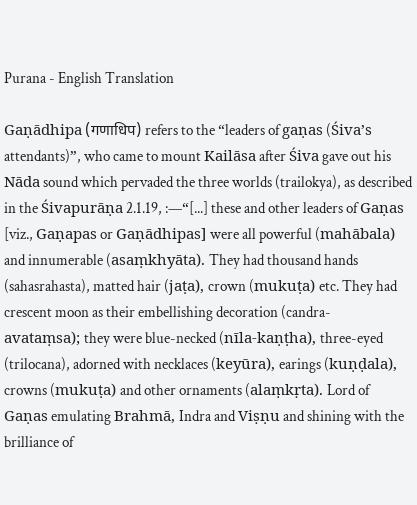Purana - English Translation

Gaṇādhipa (गणाधिप) refers to the “leaders of gaṇas (Śiva’s attendants)”, who came to mount Kailāsa after Śiva gave out his Nāda sound which pervaded the three worlds (trailokya), as described in the Śivapurāṇa 2.1.19, :—“[...] these and other leaders of Gaṇas [viz., Gaṇapas or Gaṇādhipas] were all powerful (mahābala) and innumerable (asaṃkhyāta). They had thousand hands (sahasrahasta), matted hair (jaṭa), crown (mukuṭa) etc. They had crescent moon as their embellishing decoration (candra-avataṃsa); they were blue-necked (nīla-kaṇṭha), three-eyed (trilocana), adorned with necklaces (keyūra), earings (kuṇḍala), crowns (mukuṭa) and other ornaments (alaṃkṛta). Lord of Gaṇas emulating Brahmā, Indra and Viṣṇu and shining with the brilliance of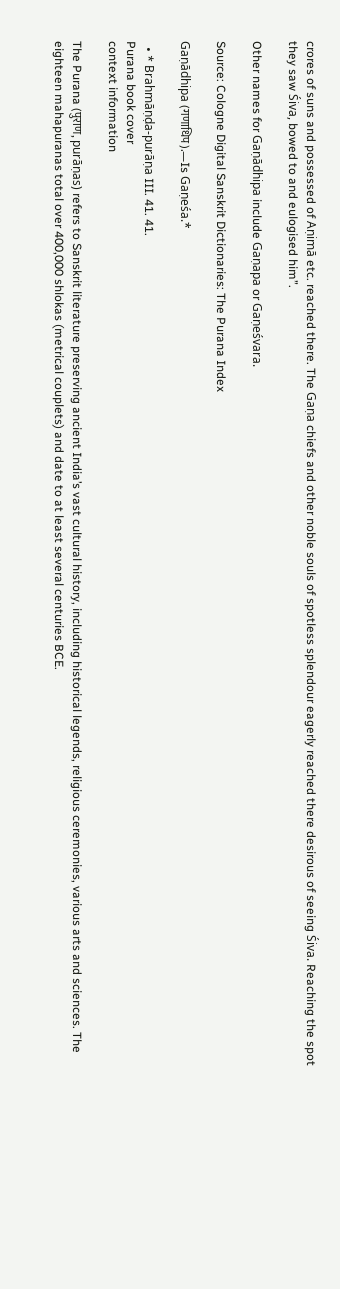crores of suns and possessed of Aṇimā etc. reached there. The Gaṇa chiefs and other noble souls of spotless splendour eagerly reached there desirous of seeing Śiva. Reaching the spot they saw Śiva, bowed to and eulogised him”.

Other names for Gaṇādhipa include Gaṇapa or Gaṇeśvara.

Source: Cologne Digital Sanskrit Dictionaries: The Purana Index

Gaṇādhipa (गणाधिप).—Is Gaṇeśa.*

  • * Brahmāṇḍa-purāṇa III. 41. 41.
Purana book cover
context information

The Purana (पुराण, purāṇas) refers to Sanskrit literature preserving ancient India’s vast cultural history, including historical legends, religious ceremonies, various arts and sciences. The eighteen mahapuranas total over 400,000 shlokas (metrical couplets) and date to at least several centuries BCE.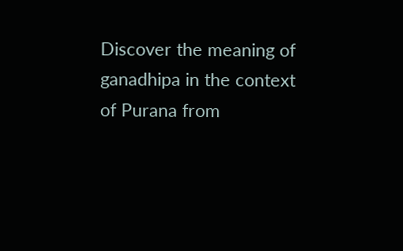Discover the meaning of ganadhipa in the context of Purana from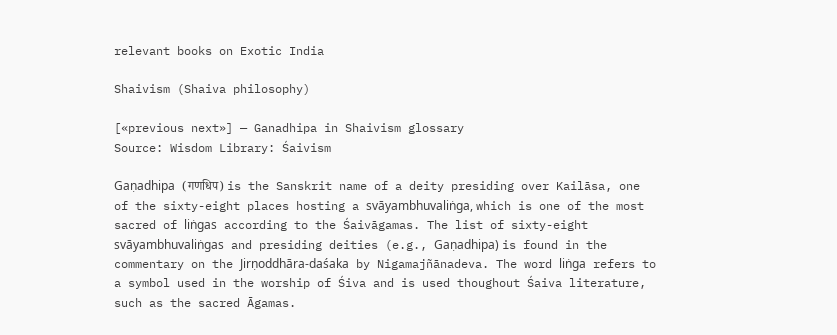relevant books on Exotic India

Shaivism (Shaiva philosophy)

[«previous next»] — Ganadhipa in Shaivism glossary
Source: Wisdom Library: Śaivism

Gaṇadhipa (गणधिप) is the Sanskrit name of a deity presiding over Kailāsa, one of the sixty-eight places hosting a svāyambhuvaliṅga, which is one of the most sacred of liṅgas according to the Śaivāgamas. The list of sixty-eight svāyambhuvaliṅgas and presiding deities (e.g., Gaṇadhipa) is found in the commentary on the Jirṇoddhāra-daśaka by Nigamajñānadeva. The word liṅga refers to a symbol used in the worship of Śiva and is used thoughout Śaiva literature, such as the sacred Āgamas.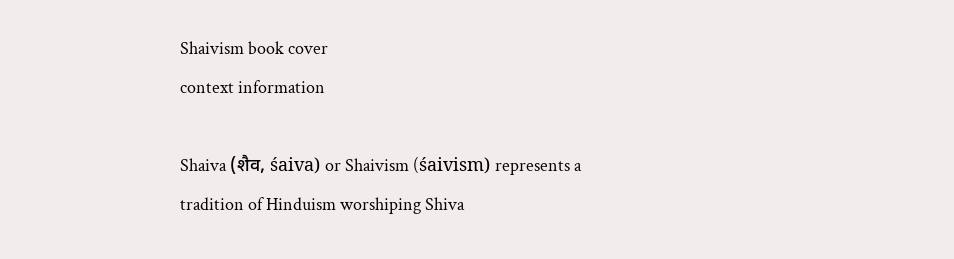Shaivism book cover
context information

Shaiva (शैव, śaiva) or Shaivism (śaivism) represents a tradition of Hinduism worshiping Shiva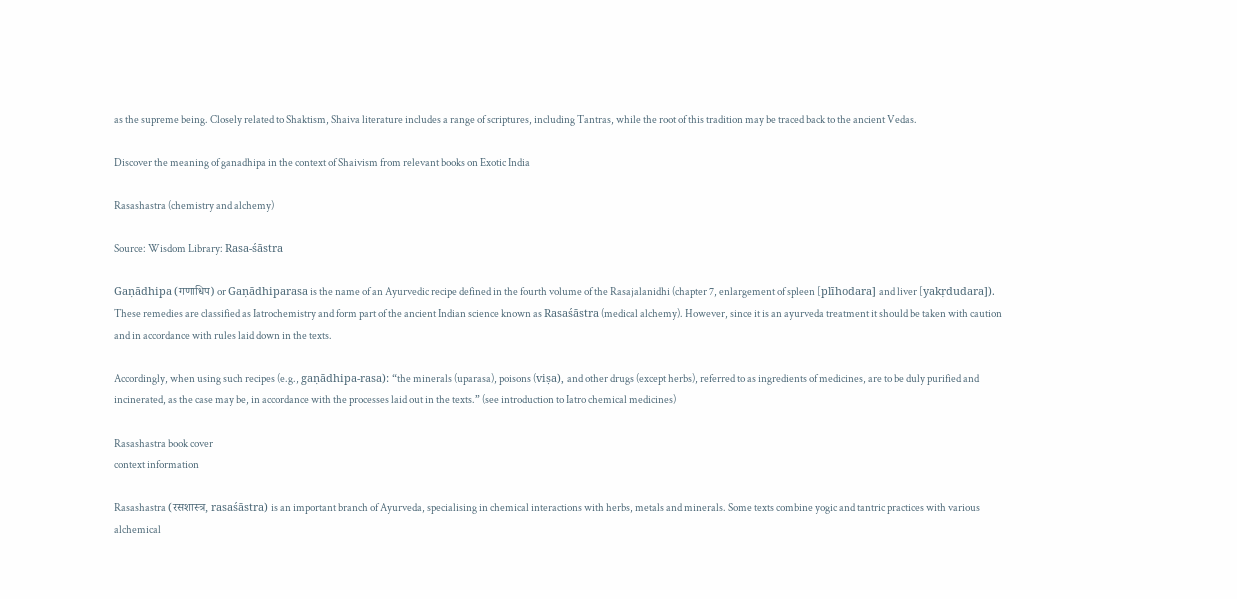as the supreme being. Closely related to Shaktism, Shaiva literature includes a range of scriptures, including Tantras, while the root of this tradition may be traced back to the ancient Vedas.

Discover the meaning of ganadhipa in the context of Shaivism from relevant books on Exotic India

Rasashastra (chemistry and alchemy)

Source: Wisdom Library: Rasa-śāstra

Gaṇādhipa (गणाधिप) or Gaṇādhiparasa is the name of an Ayurvedic recipe defined in the fourth volume of the Rasajalanidhi (chapter 7, enlargement of spleen [plīhodara] and liver [yakṛdudara]). These remedies are classified as Iatrochemistry and form part of the ancient Indian science known as Rasaśāstra (medical alchemy). However, since it is an ayurveda treatment it should be taken with caution and in accordance with rules laid down in the texts.

Accordingly, when using such recipes (e.g., gaṇādhipa-rasa): “the minerals (uparasa), poisons (viṣa), and other drugs (except herbs), referred to as ingredients of medicines, are to be duly purified and incinerated, as the case may be, in accordance with the processes laid out in the texts.” (see introduction to Iatro chemical medicines)

Rasashastra book cover
context information

Rasashastra (रसशास्त्र, rasaśāstra) is an important branch of Ayurveda, specialising in chemical interactions with herbs, metals and minerals. Some texts combine yogic and tantric practices with various alchemical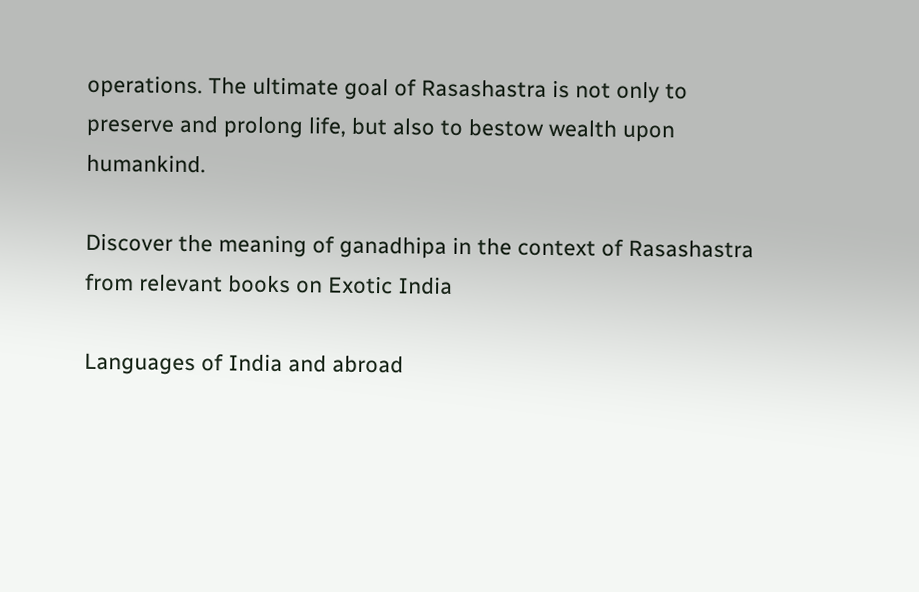operations. The ultimate goal of Rasashastra is not only to preserve and prolong life, but also to bestow wealth upon humankind.

Discover the meaning of ganadhipa in the context of Rasashastra from relevant books on Exotic India

Languages of India and abroad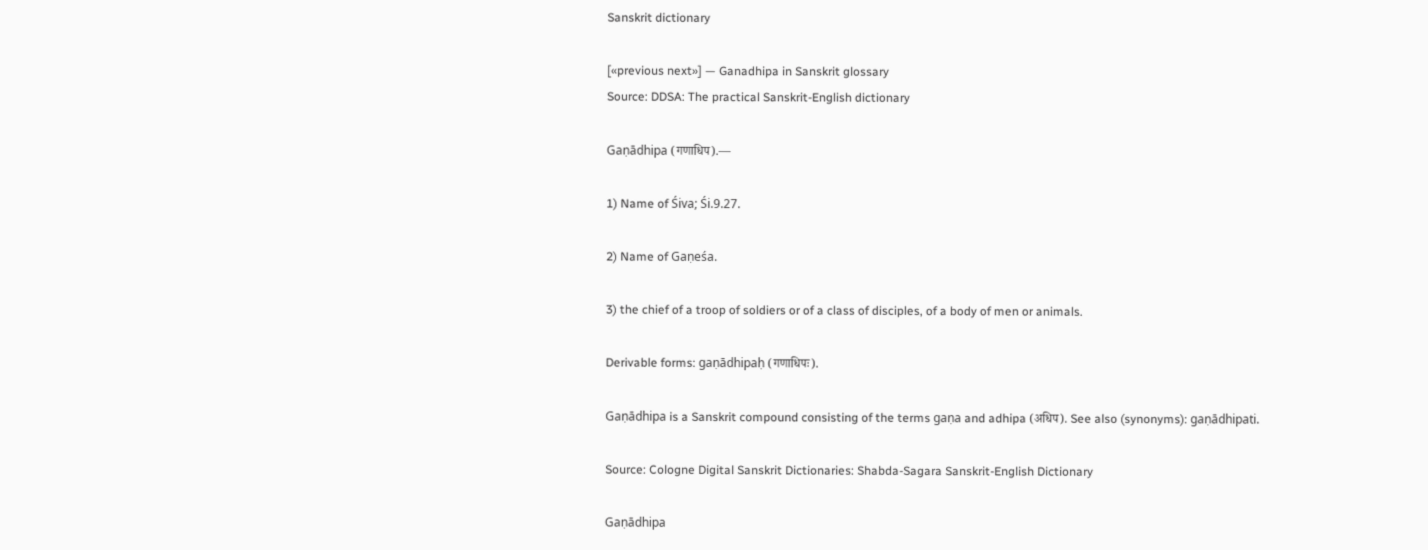Sanskrit dictionary

[«previous next»] — Ganadhipa in Sanskrit glossary
Source: DDSA: The practical Sanskrit-English dictionary

Gaṇādhipa (गणाधिप).—

1) Name of Śiva; Śi.9.27.

2) Name of Gaṇeśa.

3) the chief of a troop of soldiers or of a class of disciples, of a body of men or animals.

Derivable forms: gaṇādhipaḥ (गणाधिपः).

Gaṇādhipa is a Sanskrit compound consisting of the terms gaṇa and adhipa (अधिप). See also (synonyms): gaṇādhipati.

Source: Cologne Digital Sanskrit Dictionaries: Shabda-Sagara Sanskrit-English Dictionary

Gaṇādhipa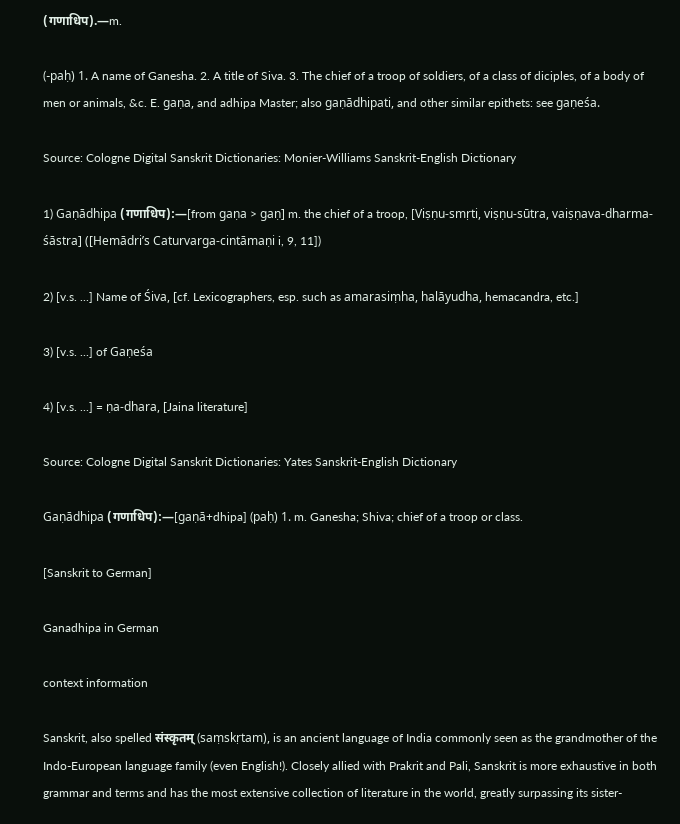(गणाधिप).—m.

(-paḥ) 1. A name of Ganesha. 2. A title of Siva. 3. The chief of a troop of soldiers, of a class of diciples, of a body of men or animals, &c. E. gaṇa, and adhipa Master; also gaṇādhipati, and other similar epithets: see gaṇeśa.

Source: Cologne Digital Sanskrit Dictionaries: Monier-Williams Sanskrit-English Dictionary

1) Gaṇādhipa (गणाधिप):—[from gaṇa > gaṇ] m. the chief of a troop, [Viṣṇu-smṛti, viṣṇu-sūtra, vaiṣṇava-dharma-śāstra] ([Hemādri’s Caturvarga-cintāmaṇi i, 9, 11])

2) [v.s. ...] Name of Śiva, [cf. Lexicographers, esp. such as amarasiṃha, halāyudha, hemacandra, etc.]

3) [v.s. ...] of Gaṇeśa

4) [v.s. ...] = ṇa-dhara, [Jaina literature]

Source: Cologne Digital Sanskrit Dictionaries: Yates Sanskrit-English Dictionary

Gaṇādhipa (गणाधिप):—[gaṇā+dhipa] (paḥ) 1. m. Ganesha; Shiva; chief of a troop or class.

[Sanskrit to German]

Ganadhipa in German

context information

Sanskrit, also spelled संस्कृतम् (saṃskṛtam), is an ancient language of India commonly seen as the grandmother of the Indo-European language family (even English!). Closely allied with Prakrit and Pali, Sanskrit is more exhaustive in both grammar and terms and has the most extensive collection of literature in the world, greatly surpassing its sister-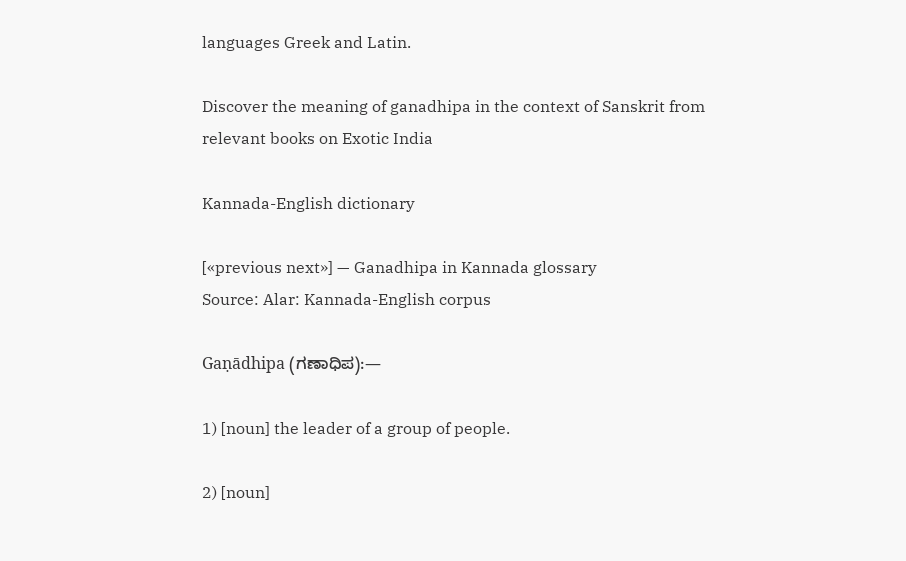languages Greek and Latin.

Discover the meaning of ganadhipa in the context of Sanskrit from relevant books on Exotic India

Kannada-English dictionary

[«previous next»] — Ganadhipa in Kannada glossary
Source: Alar: Kannada-English corpus

Gaṇādhipa (ಗಣಾಧಿಪ):—

1) [noun] the leader of a group of people.

2) [noun]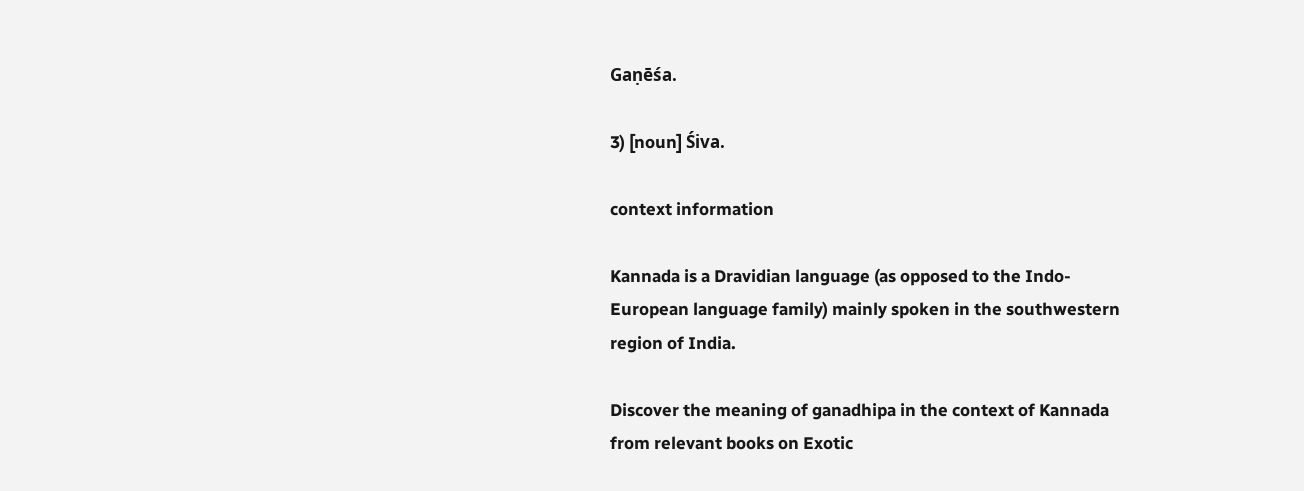Gaṇēśa.

3) [noun] Śiva.

context information

Kannada is a Dravidian language (as opposed to the Indo-European language family) mainly spoken in the southwestern region of India.

Discover the meaning of ganadhipa in the context of Kannada from relevant books on Exotic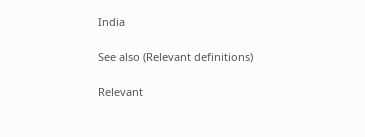India

See also (Relevant definitions)

Relevant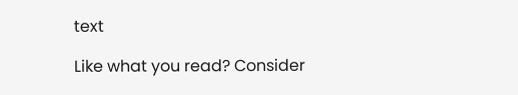text

Like what you read? Consider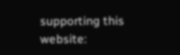supporting this website: